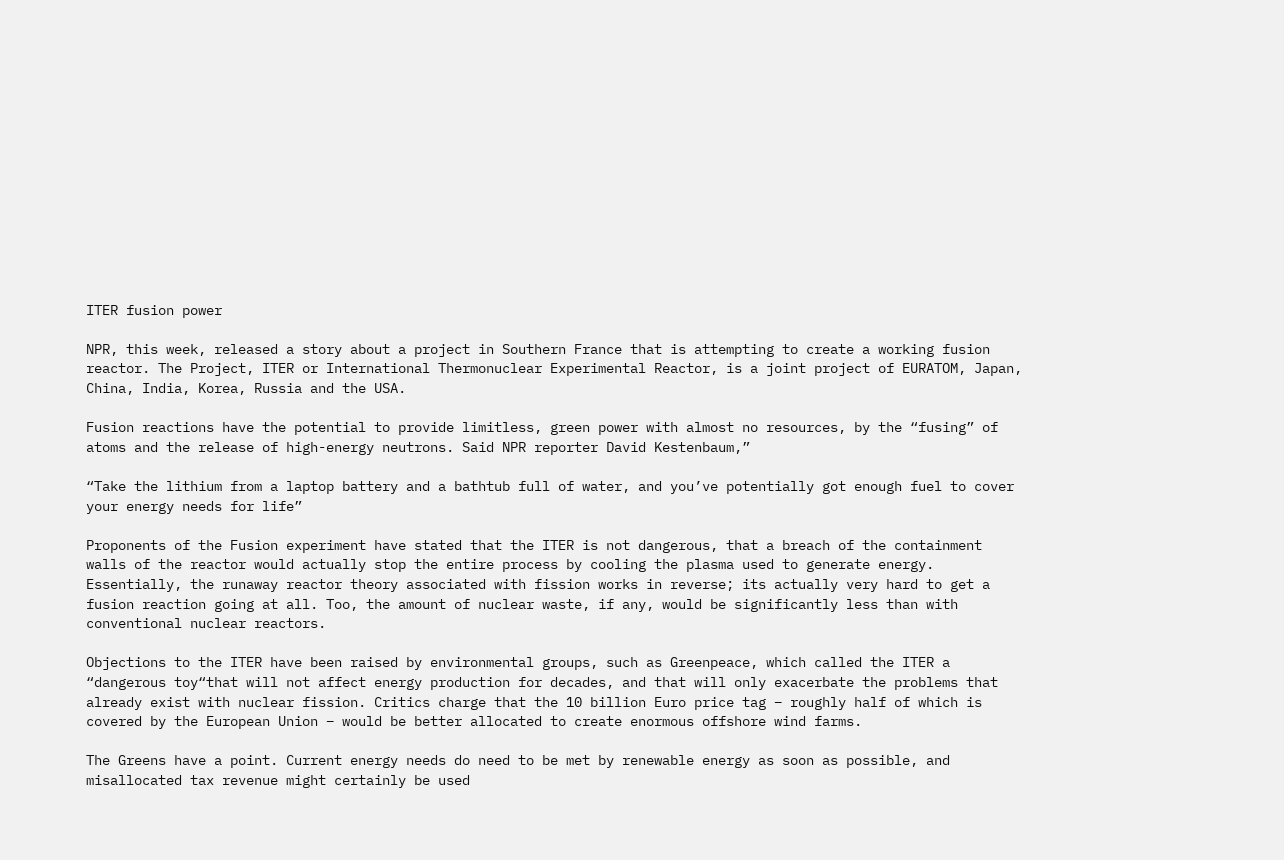ITER fusion power

NPR, this week, released a story about a project in Southern France that is attempting to create a working fusion reactor. The Project, ITER or International Thermonuclear Experimental Reactor, is a joint project of EURATOM, Japan, China, India, Korea, Russia and the USA.

Fusion reactions have the potential to provide limitless, green power with almost no resources, by the “fusing” of atoms and the release of high-energy neutrons. Said NPR reporter David Kestenbaum,”

“Take the lithium from a laptop battery and a bathtub full of water, and you’ve potentially got enough fuel to cover your energy needs for life”

Proponents of the Fusion experiment have stated that the ITER is not dangerous, that a breach of the containment walls of the reactor would actually stop the entire process by cooling the plasma used to generate energy. Essentially, the runaway reactor theory associated with fission works in reverse; its actually very hard to get a fusion reaction going at all. Too, the amount of nuclear waste, if any, would be significantly less than with conventional nuclear reactors.

Objections to the ITER have been raised by environmental groups, such as Greenpeace, which called the ITER a “dangerous toy“that will not affect energy production for decades, and that will only exacerbate the problems that already exist with nuclear fission. Critics charge that the 10 billion Euro price tag – roughly half of which is covered by the European Union – would be better allocated to create enormous offshore wind farms.

The Greens have a point. Current energy needs do need to be met by renewable energy as soon as possible, and misallocated tax revenue might certainly be used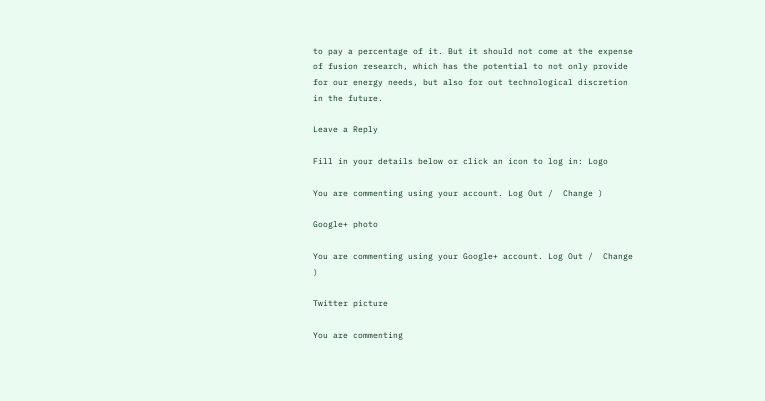to pay a percentage of it. But it should not come at the expense of fusion research, which has the potential to not only provide for our energy needs, but also for out technological discretion in the future.

Leave a Reply

Fill in your details below or click an icon to log in: Logo

You are commenting using your account. Log Out /  Change )

Google+ photo

You are commenting using your Google+ account. Log Out /  Change )

Twitter picture

You are commenting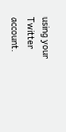using your Twitter account.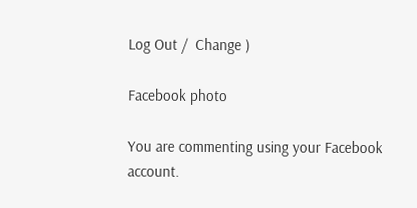Log Out /  Change )

Facebook photo

You are commenting using your Facebook account.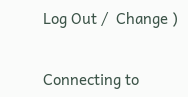Log Out /  Change )


Connecting to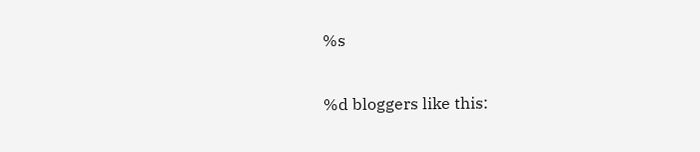%s

%d bloggers like this: